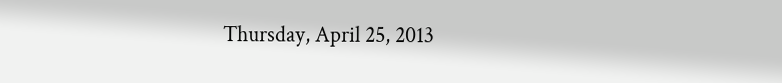Thursday, April 25, 2013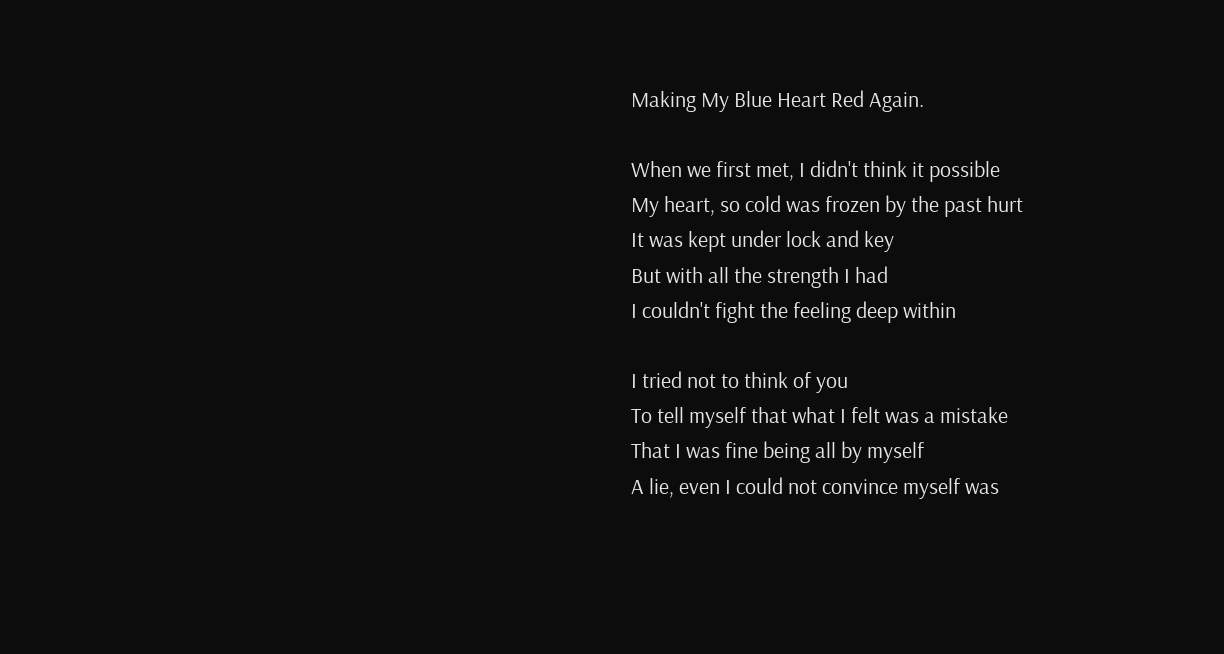Making My Blue Heart Red Again.

When we first met, I didn't think it possible
My heart, so cold was frozen by the past hurt
It was kept under lock and key
But with all the strength I had
I couldn't fight the feeling deep within

I tried not to think of you
To tell myself that what I felt was a mistake
That I was fine being all by myself
A lie, even I could not convince myself was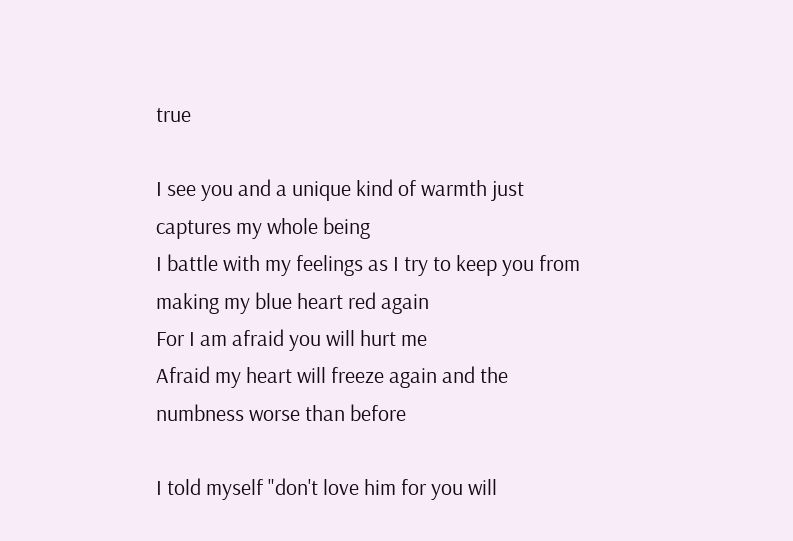true

I see you and a unique kind of warmth just captures my whole being
I battle with my feelings as I try to keep you from making my blue heart red again
For I am afraid you will hurt me
Afraid my heart will freeze again and the numbness worse than before

I told myself "don't love him for you will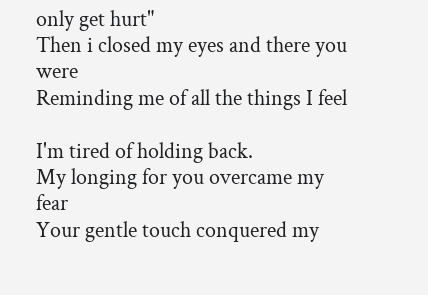only get hurt"
Then i closed my eyes and there you were
Reminding me of all the things I feel

I'm tired of holding back.
My longing for you overcame my fear
Your gentle touch conquered my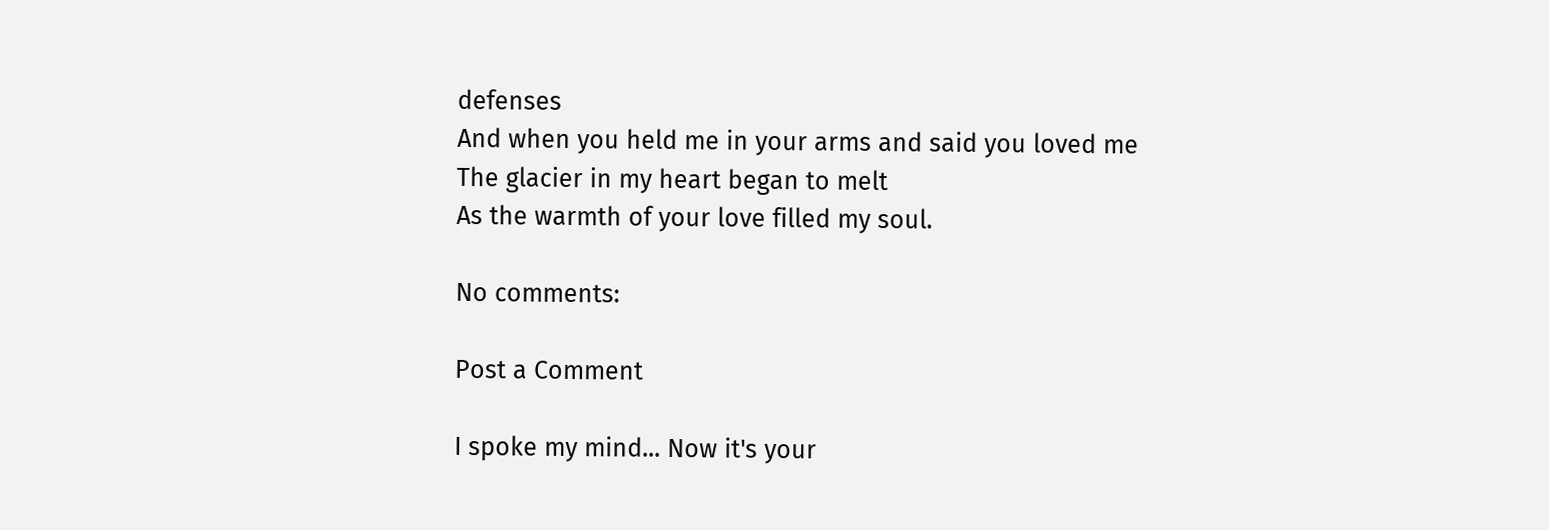defenses
And when you held me in your arms and said you loved me
The glacier in my heart began to melt
As the warmth of your love filled my soul.

No comments:

Post a Comment

I spoke my mind... Now it's your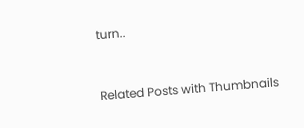turn..


Related Posts with Thumbnails